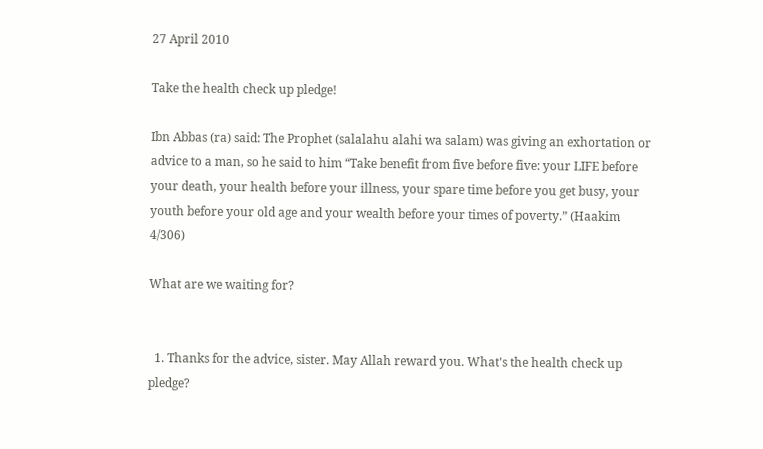27 April 2010

Take the health check up pledge!

Ibn Abbas (ra) said: The Prophet (salalahu alahi wa salam) was giving an exhortation or advice to a man, so he said to him “Take benefit from five before five: your LIFE before your death, your health before your illness, your spare time before you get busy, your youth before your old age and your wealth before your times of poverty.” (Haakim 4/306)

What are we waiting for?


  1. Thanks for the advice, sister. May Allah reward you. What's the health check up pledge?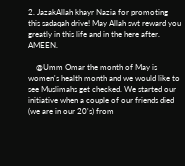2. JazakAllah khayr Nazia for promoting this sadaqah drive! May Allah swt reward you greatly in this life and in the here after. AMEEN.

    @Umm Omar the month of May is women's health month and we would like to see Muslimahs get checked. We started our initiative when a couple of our friends died (we are in our 20's) from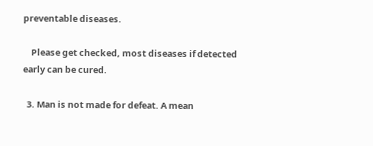preventable diseases.

    Please get checked, most diseases if detected early can be cured.

  3. Man is not made for defeat. A mean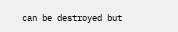can be destroyed but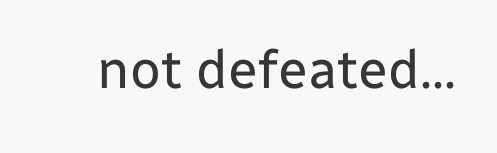not defeated...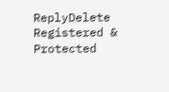ReplyDelete Registered & Protected